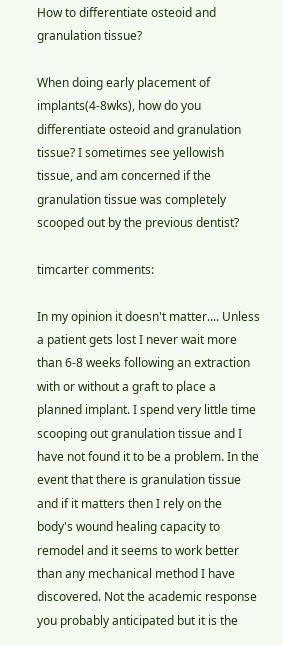How to differentiate osteoid and granulation tissue?

When doing early placement of implants(4-8wks), how do you differentiate osteoid and granulation tissue? I sometimes see yellowish tissue, and am concerned if the granulation tissue was completely scooped out by the previous dentist?

timcarter comments:

In my opinion it doesn't matter.... Unless a patient gets lost I never wait more than 6-8 weeks following an extraction with or without a graft to place a planned implant. I spend very little time scooping out granulation tissue and I have not found it to be a problem. In the event that there is granulation tissue and if it matters then I rely on the body's wound healing capacity to remodel and it seems to work better than any mechanical method I have discovered. Not the academic response you probably anticipated but it is the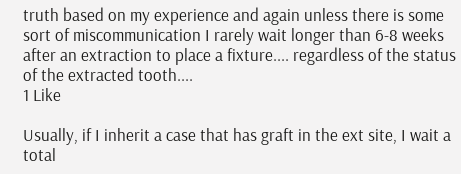truth based on my experience and again unless there is some sort of miscommunication I rarely wait longer than 6-8 weeks after an extraction to place a fixture.... regardless of the status of the extracted tooth....
1 Like

Usually, if I inherit a case that has graft in the ext site, I wait a total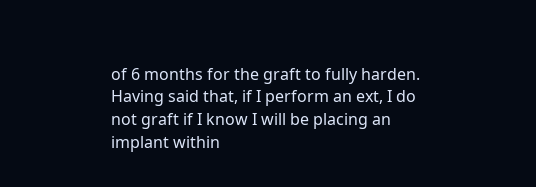of 6 months for the graft to fully harden. Having said that, if I perform an ext, I do not graft if I know I will be placing an implant within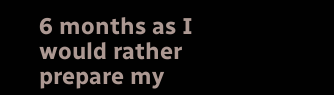6 months as I would rather prepare my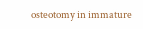osteotomy in immature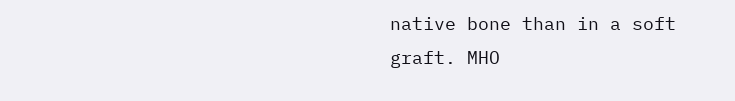native bone than in a soft graft. MHO